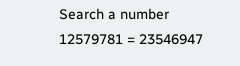Search a number
12579781 = 23546947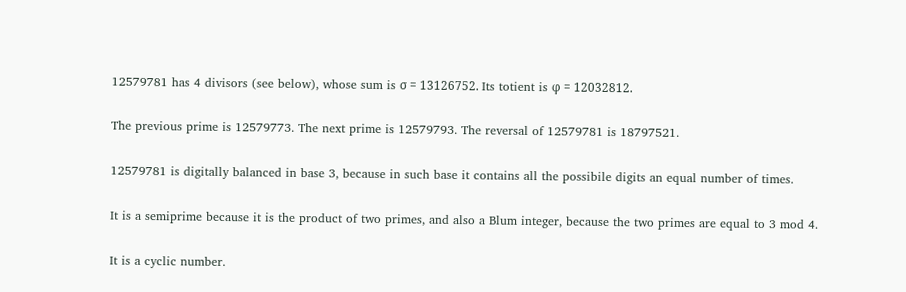12579781 has 4 divisors (see below), whose sum is σ = 13126752. Its totient is φ = 12032812.

The previous prime is 12579773. The next prime is 12579793. The reversal of 12579781 is 18797521.

12579781 is digitally balanced in base 3, because in such base it contains all the possibile digits an equal number of times.

It is a semiprime because it is the product of two primes, and also a Blum integer, because the two primes are equal to 3 mod 4.

It is a cyclic number.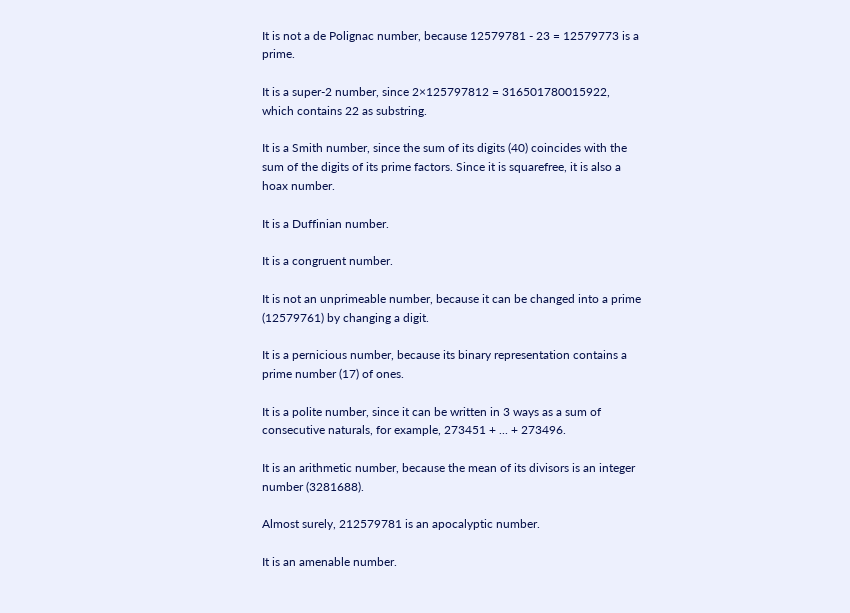It is not a de Polignac number, because 12579781 - 23 = 12579773 is a prime.

It is a super-2 number, since 2×125797812 = 316501780015922, which contains 22 as substring.

It is a Smith number, since the sum of its digits (40) coincides with the sum of the digits of its prime factors. Since it is squarefree, it is also a hoax number.

It is a Duffinian number.

It is a congruent number.

It is not an unprimeable number, because it can be changed into a prime (12579761) by changing a digit.

It is a pernicious number, because its binary representation contains a prime number (17) of ones.

It is a polite number, since it can be written in 3 ways as a sum of consecutive naturals, for example, 273451 + ... + 273496.

It is an arithmetic number, because the mean of its divisors is an integer number (3281688).

Almost surely, 212579781 is an apocalyptic number.

It is an amenable number.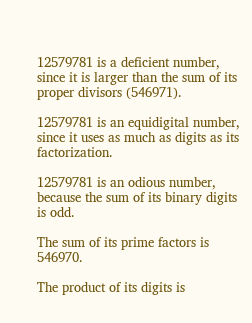12579781 is a deficient number, since it is larger than the sum of its proper divisors (546971).

12579781 is an equidigital number, since it uses as much as digits as its factorization.

12579781 is an odious number, because the sum of its binary digits is odd.

The sum of its prime factors is 546970.

The product of its digits is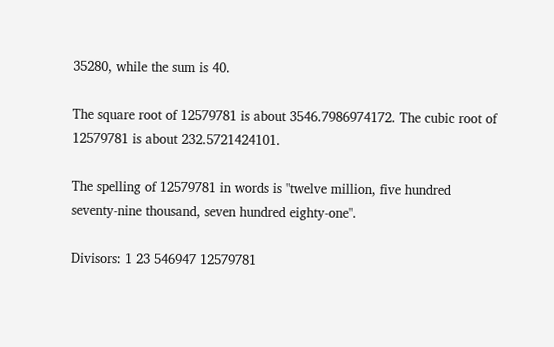35280, while the sum is 40.

The square root of 12579781 is about 3546.7986974172. The cubic root of 12579781 is about 232.5721424101.

The spelling of 12579781 in words is "twelve million, five hundred seventy-nine thousand, seven hundred eighty-one".

Divisors: 1 23 546947 12579781